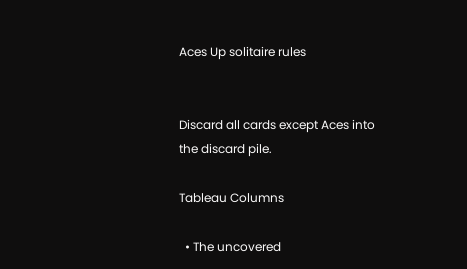Aces Up solitaire rules


Discard all cards except Aces into the discard pile.

Tableau Columns

  • The uncovered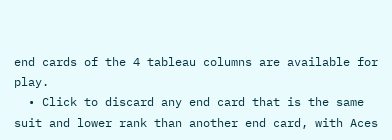end cards of the 4 tableau columns are available for play.
  • Click to discard any end card that is the same suit and lower rank than another end card, with Aces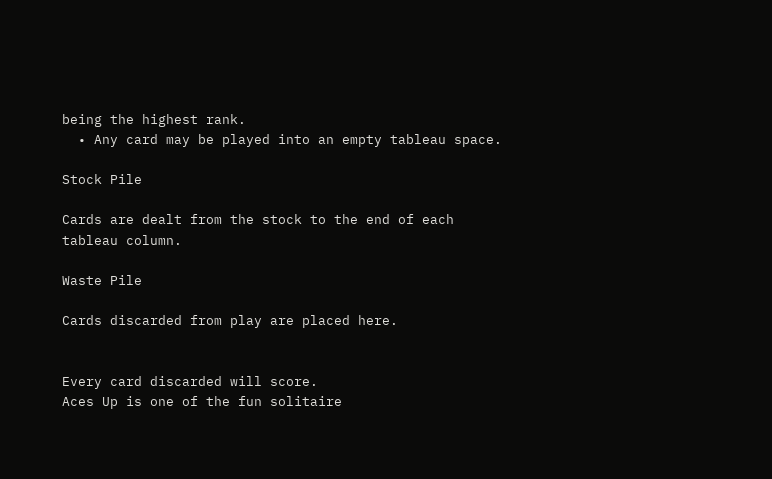being the highest rank.
  • Any card may be played into an empty tableau space.

Stock Pile

Cards are dealt from the stock to the end of each tableau column.

Waste Pile

Cards discarded from play are placed here.


Every card discarded will score.
Aces Up is one of the fun solitaire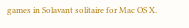games in Solavant solitaire for Mac OS X.